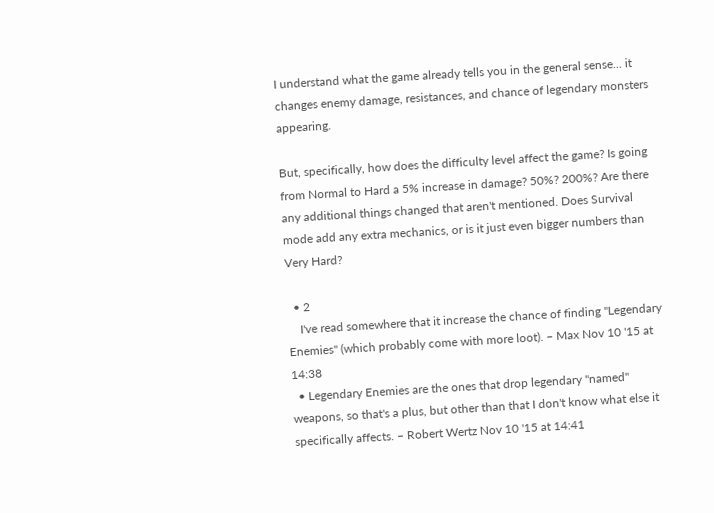I understand what the game already tells you in the general sense... it changes enemy damage, resistances, and chance of legendary monsters appearing.

But, specifically, how does the difficulty level affect the game? Is going from Normal to Hard a 5% increase in damage? 50%? 200%? Are there any additional things changed that aren't mentioned. Does Survival mode add any extra mechanics, or is it just even bigger numbers than Very Hard?

  • 2
    I've read somewhere that it increase the chance of finding "Legendary Enemies" (which probably come with more loot). – Max Nov 10 '15 at 14:38
  • Legendary Enemies are the ones that drop legendary "named" weapons, so that's a plus, but other than that I don't know what else it specifically affects. – Robert Wertz Nov 10 '15 at 14:41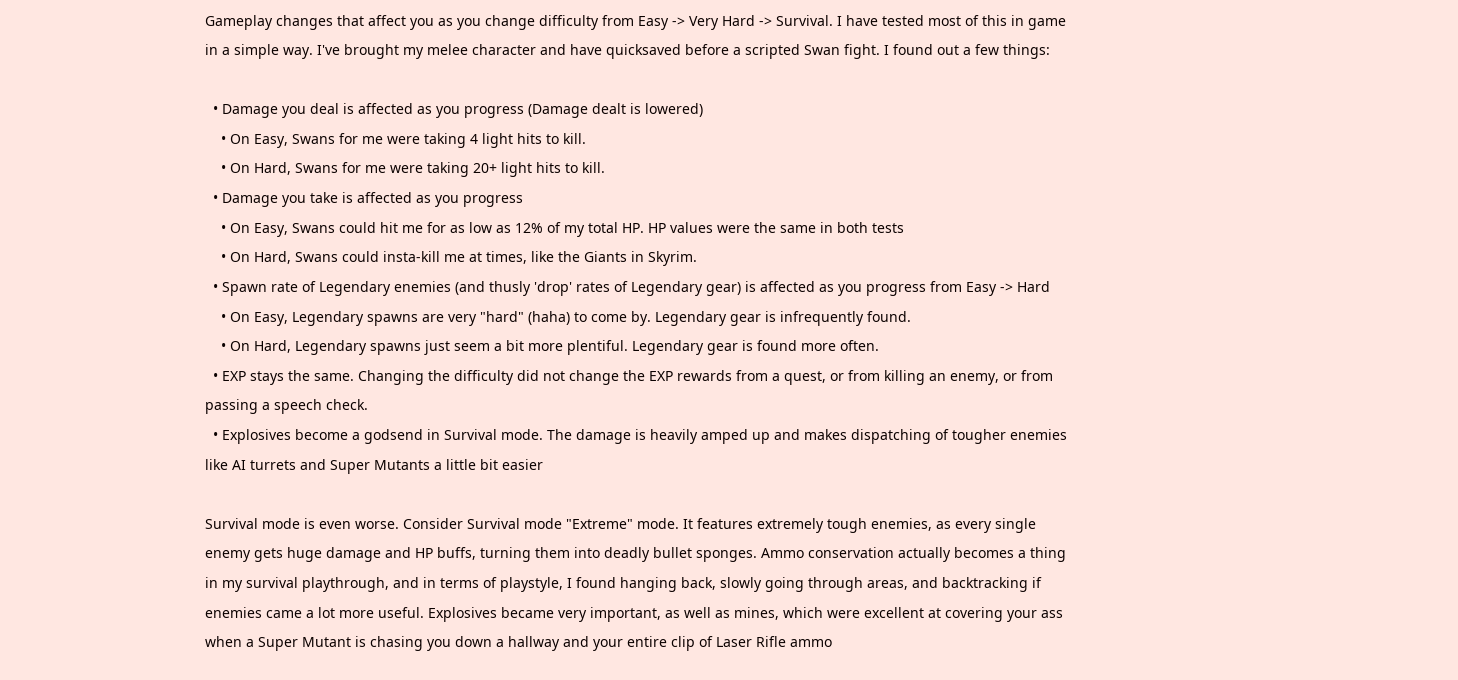Gameplay changes that affect you as you change difficulty from Easy -> Very Hard -> Survival. I have tested most of this in game in a simple way. I've brought my melee character and have quicksaved before a scripted Swan fight. I found out a few things:

  • Damage you deal is affected as you progress (Damage dealt is lowered)
    • On Easy, Swans for me were taking 4 light hits to kill.
    • On Hard, Swans for me were taking 20+ light hits to kill.
  • Damage you take is affected as you progress
    • On Easy, Swans could hit me for as low as 12% of my total HP. HP values were the same in both tests
    • On Hard, Swans could insta-kill me at times, like the Giants in Skyrim.
  • Spawn rate of Legendary enemies (and thusly 'drop' rates of Legendary gear) is affected as you progress from Easy -> Hard
    • On Easy, Legendary spawns are very "hard" (haha) to come by. Legendary gear is infrequently found.
    • On Hard, Legendary spawns just seem a bit more plentiful. Legendary gear is found more often.
  • EXP stays the same. Changing the difficulty did not change the EXP rewards from a quest, or from killing an enemy, or from passing a speech check.
  • Explosives become a godsend in Survival mode. The damage is heavily amped up and makes dispatching of tougher enemies like AI turrets and Super Mutants a little bit easier

Survival mode is even worse. Consider Survival mode "Extreme" mode. It features extremely tough enemies, as every single enemy gets huge damage and HP buffs, turning them into deadly bullet sponges. Ammo conservation actually becomes a thing in my survival playthrough, and in terms of playstyle, I found hanging back, slowly going through areas, and backtracking if enemies came a lot more useful. Explosives became very important, as well as mines, which were excellent at covering your ass when a Super Mutant is chasing you down a hallway and your entire clip of Laser Rifle ammo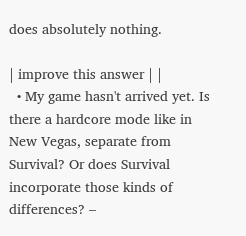does absolutely nothing.

| improve this answer | |
  • My game hasn't arrived yet. Is there a hardcore mode like in New Vegas, separate from Survival? Or does Survival incorporate those kinds of differences? –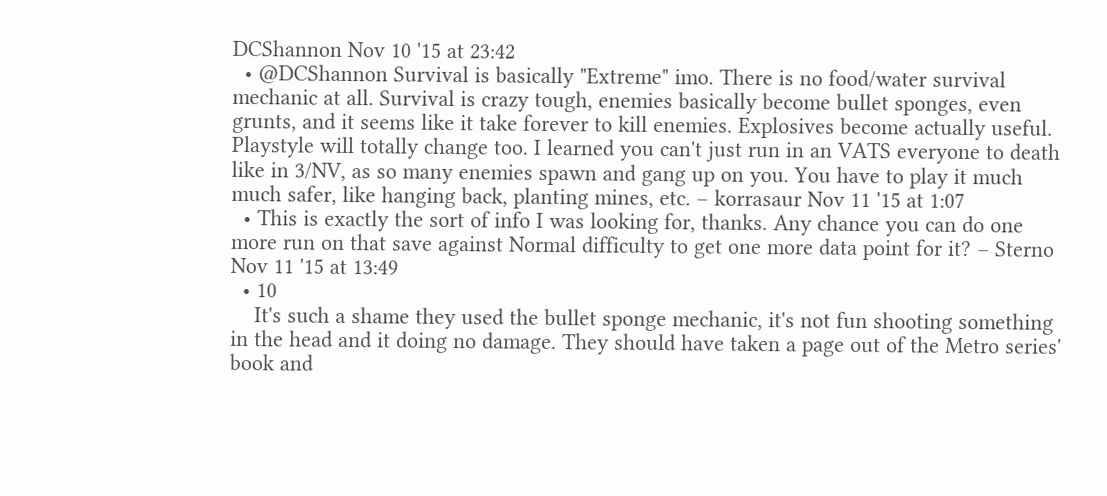DCShannon Nov 10 '15 at 23:42
  • @DCShannon Survival is basically "Extreme" imo. There is no food/water survival mechanic at all. Survival is crazy tough, enemies basically become bullet sponges, even grunts, and it seems like it take forever to kill enemies. Explosives become actually useful. Playstyle will totally change too. I learned you can't just run in an VATS everyone to death like in 3/NV, as so many enemies spawn and gang up on you. You have to play it much much safer, like hanging back, planting mines, etc. – korrasaur Nov 11 '15 at 1:07
  • This is exactly the sort of info I was looking for, thanks. Any chance you can do one more run on that save against Normal difficulty to get one more data point for it? – Sterno Nov 11 '15 at 13:49
  • 10
    It's such a shame they used the bullet sponge mechanic, it's not fun shooting something in the head and it doing no damage. They should have taken a page out of the Metro series' book and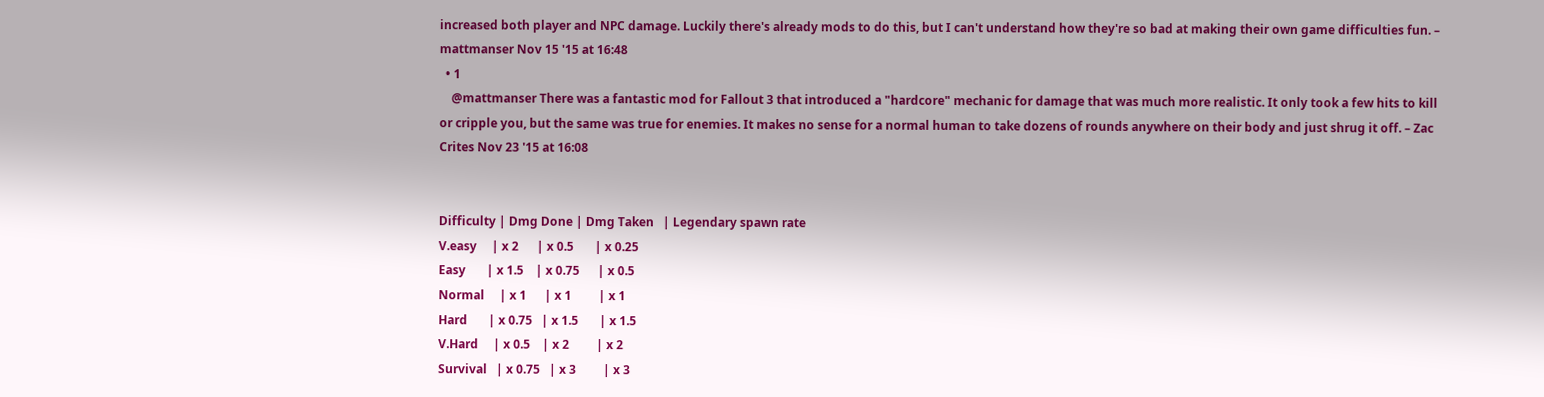increased both player and NPC damage. Luckily there's already mods to do this, but I can't understand how they're so bad at making their own game difficulties fun. – mattmanser Nov 15 '15 at 16:48
  • 1
    @mattmanser There was a fantastic mod for Fallout 3 that introduced a "hardcore" mechanic for damage that was much more realistic. It only took a few hits to kill or cripple you, but the same was true for enemies. It makes no sense for a normal human to take dozens of rounds anywhere on their body and just shrug it off. – Zac Crites Nov 23 '15 at 16:08


Difficulty | Dmg Done | Dmg Taken   | Legendary spawn rate
V.easy     | x 2      | x 0.5       | x 0.25
Easy       | x 1.5    | x 0.75      | x 0.5
Normal     | x 1      | x 1         | x 1
Hard       | x 0.75   | x 1.5       | x 1.5
V.Hard     | x 0.5    | x 2         | x 2
Survival   | x 0.75   | x 3         | x 3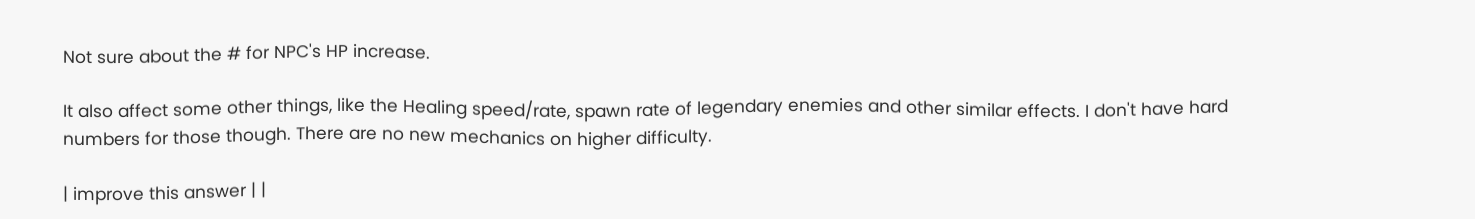Not sure about the # for NPC's HP increase.

It also affect some other things, like the Healing speed/rate, spawn rate of legendary enemies and other similar effects. I don't have hard numbers for those though. There are no new mechanics on higher difficulty.

| improve this answer | |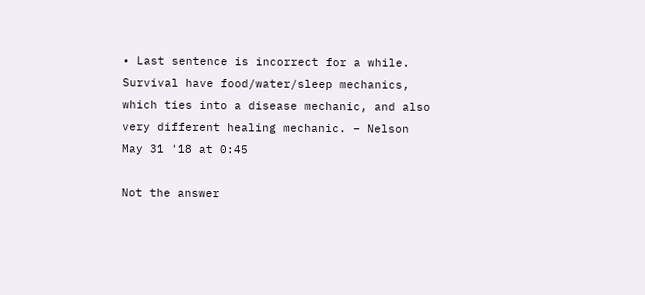• Last sentence is incorrect for a while. Survival have food/water/sleep mechanics, which ties into a disease mechanic, and also very different healing mechanic. – Nelson May 31 '18 at 0:45

Not the answer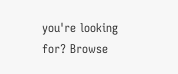you're looking for? Browse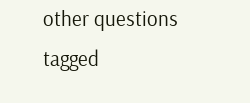other questions tagged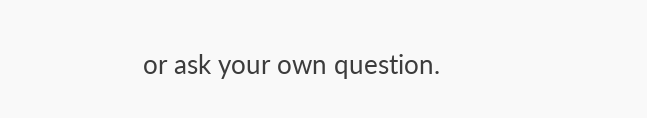or ask your own question.